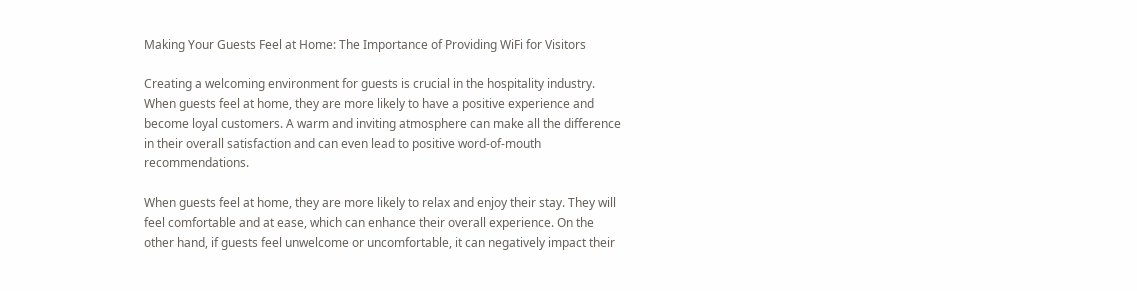Making Your Guests Feel at Home: The Importance of Providing WiFi for Visitors

Creating a welcoming environment for guests is crucial in the hospitality industry. When guests feel at home, they are more likely to have a positive experience and become loyal customers. A warm and inviting atmosphere can make all the difference in their overall satisfaction and can even lead to positive word-of-mouth recommendations.

When guests feel at home, they are more likely to relax and enjoy their stay. They will feel comfortable and at ease, which can enhance their overall experience. On the other hand, if guests feel unwelcome or uncomfortable, it can negatively impact their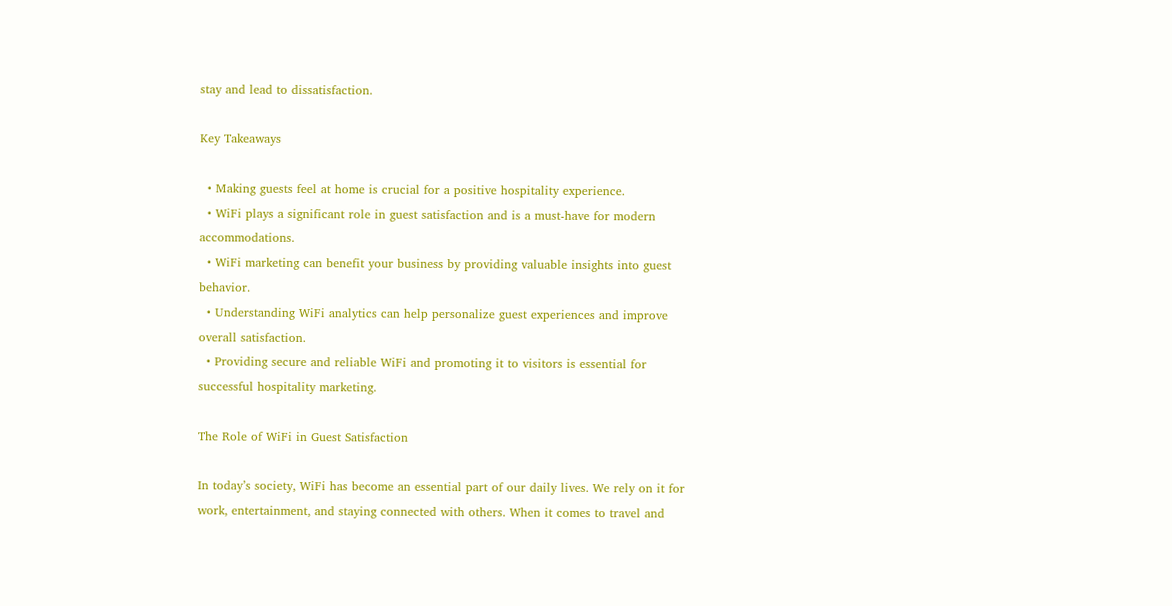stay and lead to dissatisfaction.

Key Takeaways

  • Making guests feel at home is crucial for a positive hospitality experience.
  • WiFi plays a significant role in guest satisfaction and is a must-have for modern accommodations.
  • WiFi marketing can benefit your business by providing valuable insights into guest behavior.
  • Understanding WiFi analytics can help personalize guest experiences and improve overall satisfaction.
  • Providing secure and reliable WiFi and promoting it to visitors is essential for successful hospitality marketing.

The Role of WiFi in Guest Satisfaction

In today’s society, WiFi has become an essential part of our daily lives. We rely on it for work, entertainment, and staying connected with others. When it comes to travel and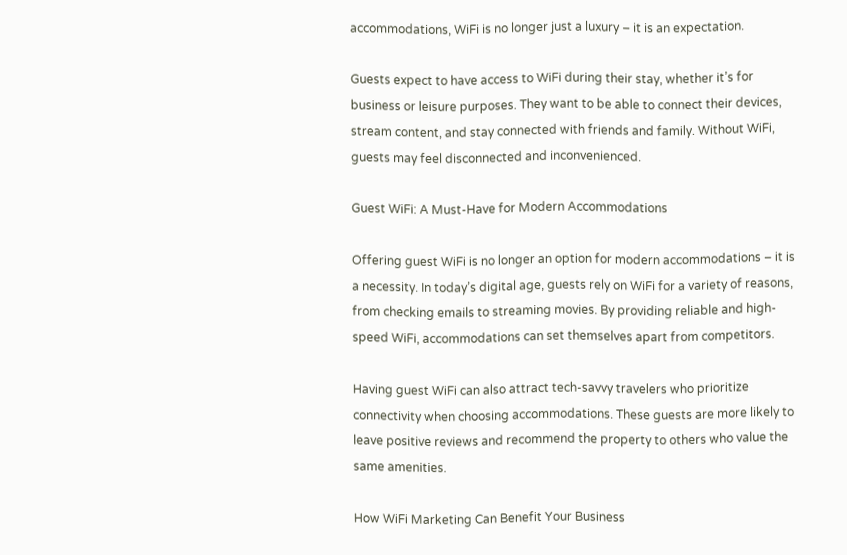accommodations, WiFi is no longer just a luxury – it is an expectation.

Guests expect to have access to WiFi during their stay, whether it’s for business or leisure purposes. They want to be able to connect their devices, stream content, and stay connected with friends and family. Without WiFi, guests may feel disconnected and inconvenienced.

Guest WiFi: A Must-Have for Modern Accommodations

Offering guest WiFi is no longer an option for modern accommodations – it is a necessity. In today’s digital age, guests rely on WiFi for a variety of reasons, from checking emails to streaming movies. By providing reliable and high-speed WiFi, accommodations can set themselves apart from competitors.

Having guest WiFi can also attract tech-savvy travelers who prioritize connectivity when choosing accommodations. These guests are more likely to leave positive reviews and recommend the property to others who value the same amenities.

How WiFi Marketing Can Benefit Your Business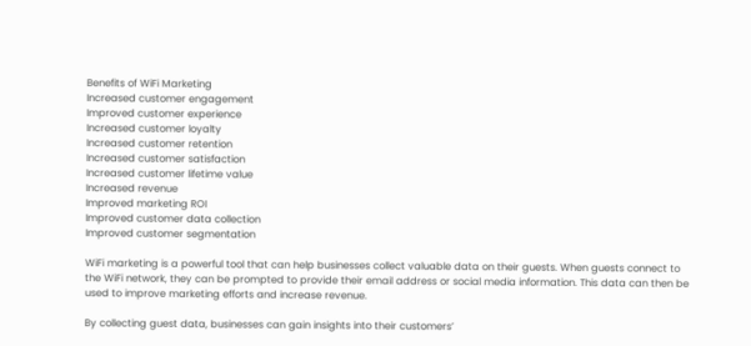Benefits of WiFi Marketing
Increased customer engagement
Improved customer experience
Increased customer loyalty
Increased customer retention
Increased customer satisfaction
Increased customer lifetime value
Increased revenue
Improved marketing ROI
Improved customer data collection
Improved customer segmentation

WiFi marketing is a powerful tool that can help businesses collect valuable data on their guests. When guests connect to the WiFi network, they can be prompted to provide their email address or social media information. This data can then be used to improve marketing efforts and increase revenue.

By collecting guest data, businesses can gain insights into their customers’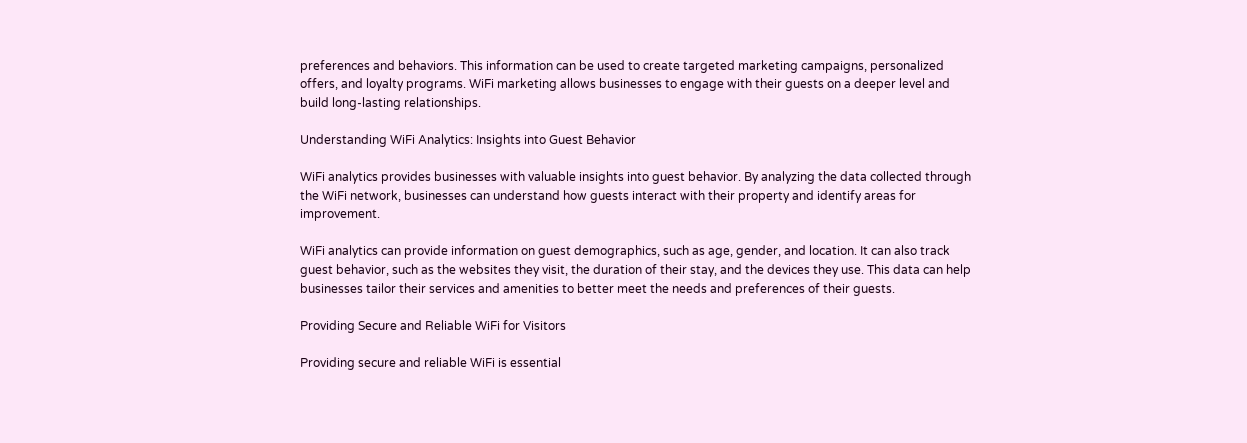preferences and behaviors. This information can be used to create targeted marketing campaigns, personalized offers, and loyalty programs. WiFi marketing allows businesses to engage with their guests on a deeper level and build long-lasting relationships.

Understanding WiFi Analytics: Insights into Guest Behavior

WiFi analytics provides businesses with valuable insights into guest behavior. By analyzing the data collected through the WiFi network, businesses can understand how guests interact with their property and identify areas for improvement.

WiFi analytics can provide information on guest demographics, such as age, gender, and location. It can also track guest behavior, such as the websites they visit, the duration of their stay, and the devices they use. This data can help businesses tailor their services and amenities to better meet the needs and preferences of their guests.

Providing Secure and Reliable WiFi for Visitors

Providing secure and reliable WiFi is essential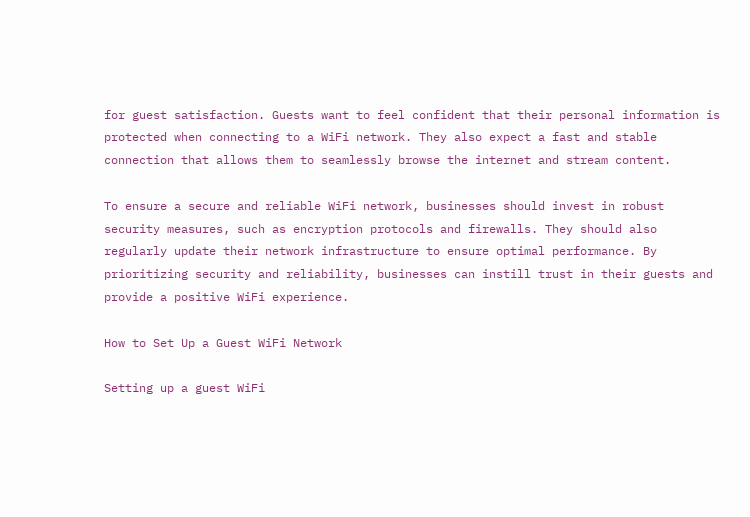for guest satisfaction. Guests want to feel confident that their personal information is protected when connecting to a WiFi network. They also expect a fast and stable connection that allows them to seamlessly browse the internet and stream content.

To ensure a secure and reliable WiFi network, businesses should invest in robust security measures, such as encryption protocols and firewalls. They should also regularly update their network infrastructure to ensure optimal performance. By prioritizing security and reliability, businesses can instill trust in their guests and provide a positive WiFi experience.

How to Set Up a Guest WiFi Network

Setting up a guest WiFi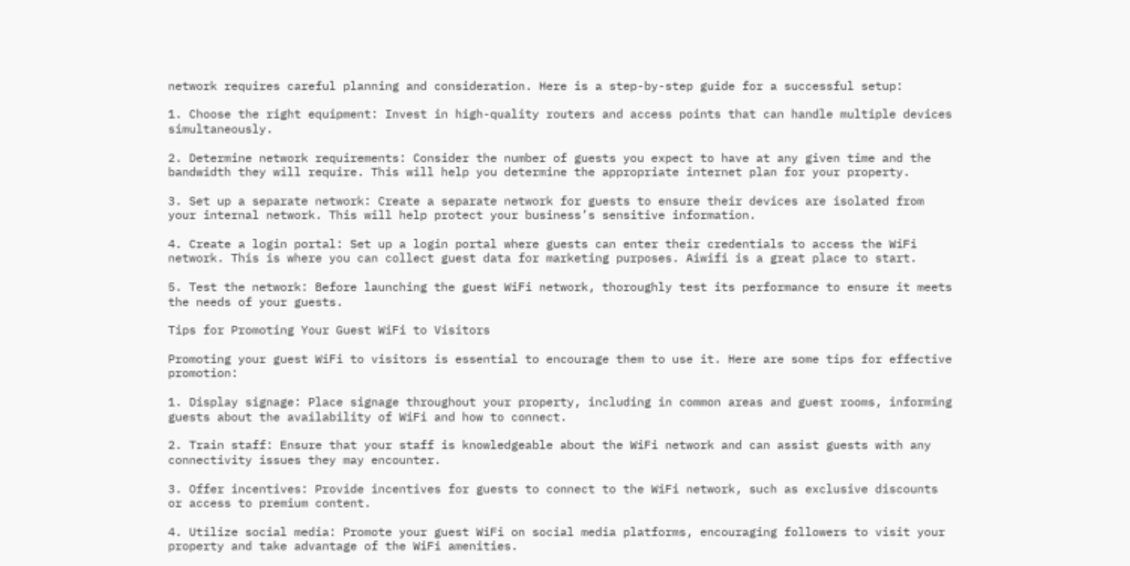network requires careful planning and consideration. Here is a step-by-step guide for a successful setup:

1. Choose the right equipment: Invest in high-quality routers and access points that can handle multiple devices simultaneously.

2. Determine network requirements: Consider the number of guests you expect to have at any given time and the bandwidth they will require. This will help you determine the appropriate internet plan for your property.

3. Set up a separate network: Create a separate network for guests to ensure their devices are isolated from your internal network. This will help protect your business’s sensitive information.

4. Create a login portal: Set up a login portal where guests can enter their credentials to access the WiFi network. This is where you can collect guest data for marketing purposes. Aiwifi is a great place to start.

5. Test the network: Before launching the guest WiFi network, thoroughly test its performance to ensure it meets the needs of your guests.

Tips for Promoting Your Guest WiFi to Visitors

Promoting your guest WiFi to visitors is essential to encourage them to use it. Here are some tips for effective promotion:

1. Display signage: Place signage throughout your property, including in common areas and guest rooms, informing guests about the availability of WiFi and how to connect.

2. Train staff: Ensure that your staff is knowledgeable about the WiFi network and can assist guests with any connectivity issues they may encounter.

3. Offer incentives: Provide incentives for guests to connect to the WiFi network, such as exclusive discounts or access to premium content.

4. Utilize social media: Promote your guest WiFi on social media platforms, encouraging followers to visit your property and take advantage of the WiFi amenities.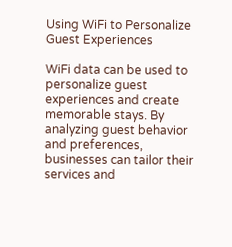Using WiFi to Personalize Guest Experiences

WiFi data can be used to personalize guest experiences and create memorable stays. By analyzing guest behavior and preferences, businesses can tailor their services and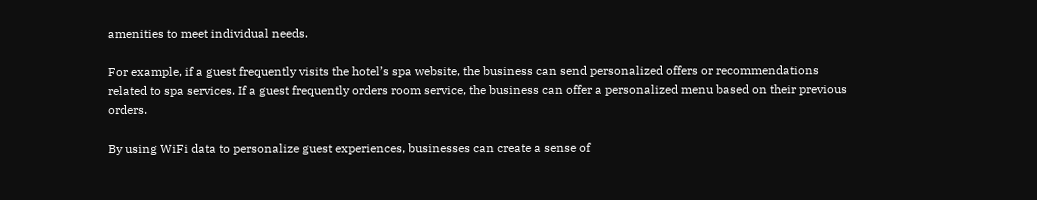amenities to meet individual needs.

For example, if a guest frequently visits the hotel’s spa website, the business can send personalized offers or recommendations related to spa services. If a guest frequently orders room service, the business can offer a personalized menu based on their previous orders.

By using WiFi data to personalize guest experiences, businesses can create a sense of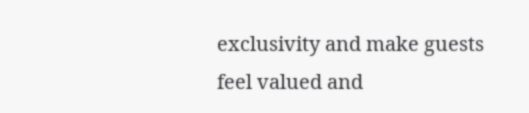exclusivity and make guests feel valued and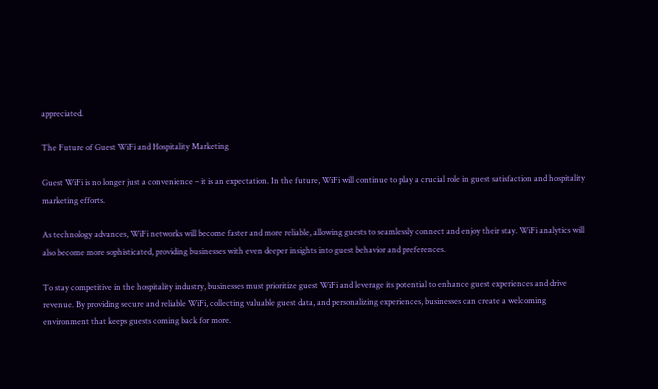appreciated.

The Future of Guest WiFi and Hospitality Marketing

Guest WiFi is no longer just a convenience – it is an expectation. In the future, WiFi will continue to play a crucial role in guest satisfaction and hospitality marketing efforts.

As technology advances, WiFi networks will become faster and more reliable, allowing guests to seamlessly connect and enjoy their stay. WiFi analytics will also become more sophisticated, providing businesses with even deeper insights into guest behavior and preferences.

To stay competitive in the hospitality industry, businesses must prioritize guest WiFi and leverage its potential to enhance guest experiences and drive revenue. By providing secure and reliable WiFi, collecting valuable guest data, and personalizing experiences, businesses can create a welcoming environment that keeps guests coming back for more.